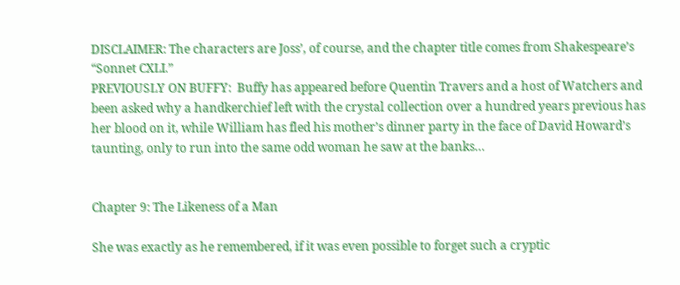DISCLAIMER: The characters are Joss’, of course, and the chapter title comes from Shakespeare’s “Sonnet CXLI.”
PREVIOUSLY ON BUFFY:  Buffy has appeared before Quentin Travers and a host of Watchers and been asked why a handkerchief left with the crystal collection over a hundred years previous has her blood on it, while William has fled his mother’s dinner party in the face of David Howard’s taunting, only to run into the same odd woman he saw at the banks…


Chapter 9: The Likeness of a Man

She was exactly as he remembered, if it was even possible to forget such a cryptic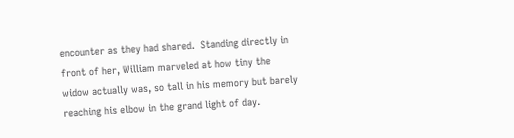encounter as they had shared.  Standing directly in front of her, William marveled at how tiny the widow actually was, so tall in his memory but barely reaching his elbow in the grand light of day.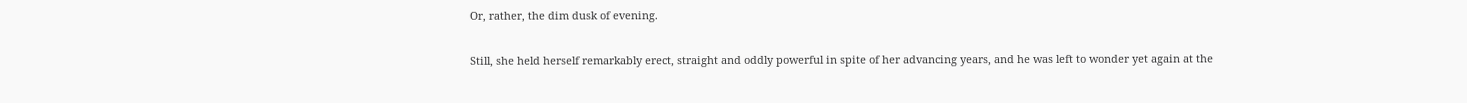Or, rather, the dim dusk of evening.

Still, she held herself remarkably erect, straight and oddly powerful in spite of her advancing years, and he was left to wonder yet again at the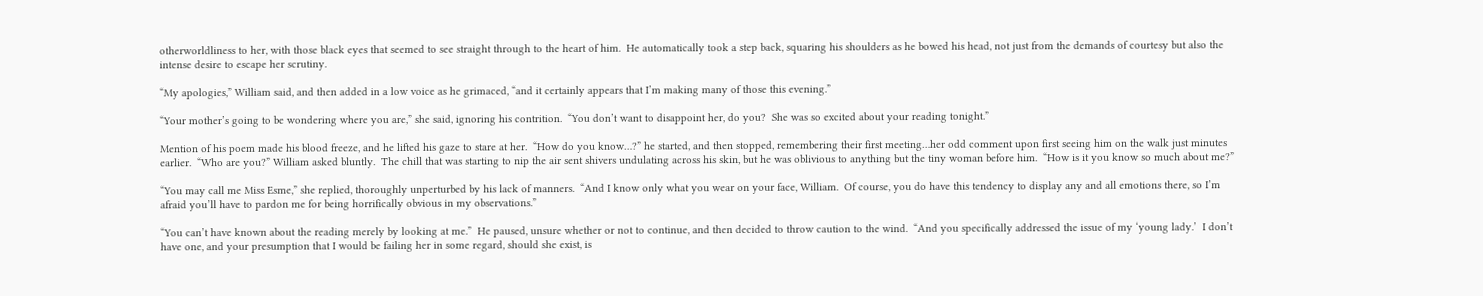otherworldliness to her, with those black eyes that seemed to see straight through to the heart of him.  He automatically took a step back, squaring his shoulders as he bowed his head, not just from the demands of courtesy but also the intense desire to escape her scrutiny.

“My apologies,” William said, and then added in a low voice as he grimaced, “and it certainly appears that I’m making many of those this evening.”

“Your mother’s going to be wondering where you are,” she said, ignoring his contrition.  “You don’t want to disappoint her, do you?  She was so excited about your reading tonight.”

Mention of his poem made his blood freeze, and he lifted his gaze to stare at her.  “How do you know…?” he started, and then stopped, remembering their first meeting…her odd comment upon first seeing him on the walk just minutes earlier.  “Who are you?” William asked bluntly.  The chill that was starting to nip the air sent shivers undulating across his skin, but he was oblivious to anything but the tiny woman before him.  “How is it you know so much about me?”

“You may call me Miss Esme,” she replied, thoroughly unperturbed by his lack of manners.  “And I know only what you wear on your face, William.  Of course, you do have this tendency to display any and all emotions there, so I’m afraid you’ll have to pardon me for being horrifically obvious in my observations.”

“You can’t have known about the reading merely by looking at me.”  He paused, unsure whether or not to continue, and then decided to throw caution to the wind.  “And you specifically addressed the issue of my ‘young lady.’  I don’t have one, and your presumption that I would be failing her in some regard, should she exist, is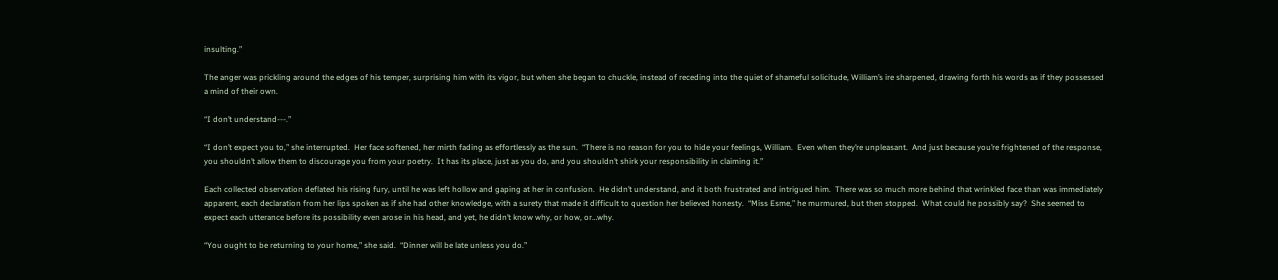insulting.”

The anger was prickling around the edges of his temper, surprising him with its vigor, but when she began to chuckle, instead of receding into the quiet of shameful solicitude, William’s ire sharpened, drawing forth his words as if they possessed a mind of their own.

“I don’t understand---.”

“I don’t expect you to,” she interrupted.  Her face softened, her mirth fading as effortlessly as the sun.  “There is no reason for you to hide your feelings, William.  Even when they’re unpleasant.  And just because you’re frightened of the response, you shouldn’t allow them to discourage you from your poetry.  It has its place, just as you do, and you shouldn’t shirk your responsibility in claiming it.”

Each collected observation deflated his rising fury, until he was left hollow and gaping at her in confusion.  He didn’t understand, and it both frustrated and intrigued him.  There was so much more behind that wrinkled face than was immediately apparent, each declaration from her lips spoken as if she had other knowledge, with a surety that made it difficult to question her believed honesty.  “Miss Esme,” he murmured, but then stopped.  What could he possibly say?  She seemed to expect each utterance before its possibility even arose in his head, and yet, he didn’t know why, or how, or…why.

“You ought to be returning to your home,” she said.  “Dinner will be late unless you do.”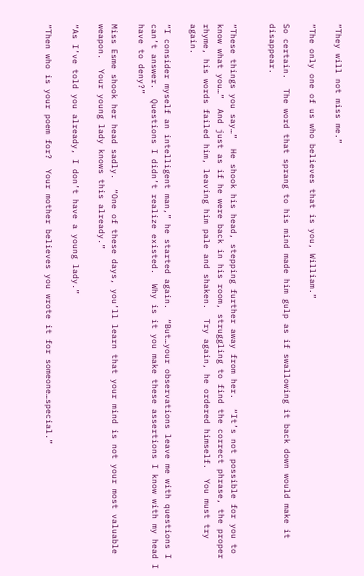“They will not miss me.”

“The only one of us who believes that is you, William.”

So certain.  The word that sprang to his mind made him gulp as if swallowing it back down would make it disappear.


“These things you say…”  He shook his head, stepping further away from her.  “It’s not possible for you to know what you…”  And just as if he were back in his room, struggling to find the correct phrase, the proper rhyme, his words failed him, leaving him pale and shaken.  Try again, he ordered himself.  You must try again.

“I consider myself an intelligent man,” he started again.  “But…your observations leave me with questions I can’t answer.  Questions I didn’t realize existed.  Why is it you make these assertions I know with my head I have to deny?”

Miss Esme shook her head sadly.  “One of these days, you’ll learn that your mind is not your most valuable weapon.  Your young lady knows this already.”

“As I’ve told you already, I don’t have a young lady.”

“Then who is your poem for?  Your mother believes you wrote it for someone…special.”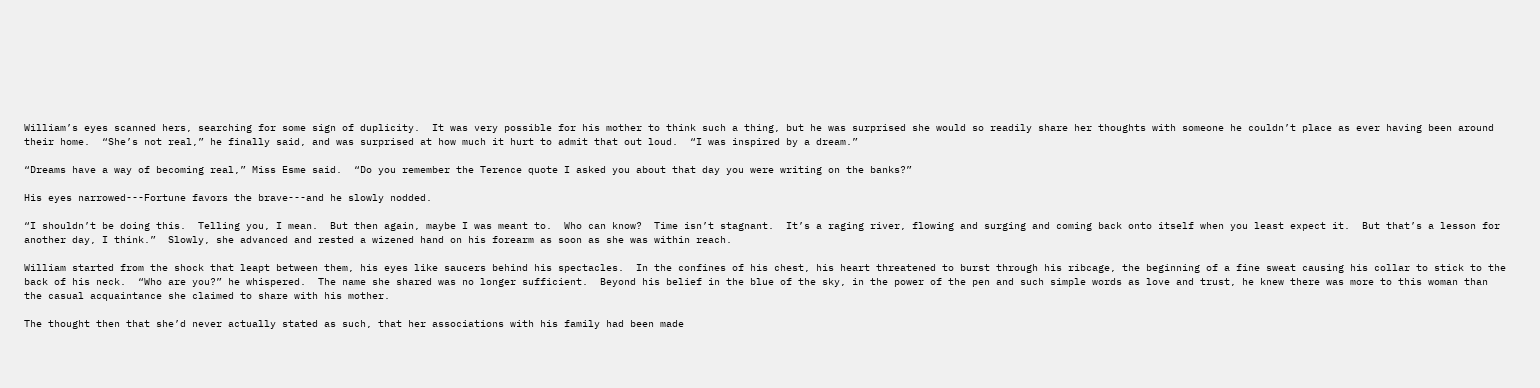William’s eyes scanned hers, searching for some sign of duplicity.  It was very possible for his mother to think such a thing, but he was surprised she would so readily share her thoughts with someone he couldn’t place as ever having been around their home.  “She’s not real,” he finally said, and was surprised at how much it hurt to admit that out loud.  “I was inspired by a dream.”

“Dreams have a way of becoming real,” Miss Esme said.  “Do you remember the Terence quote I asked you about that day you were writing on the banks?”

His eyes narrowed---Fortune favors the brave---and he slowly nodded.

“I shouldn’t be doing this.  Telling you, I mean.  But then again, maybe I was meant to.  Who can know?  Time isn’t stagnant.  It’s a raging river, flowing and surging and coming back onto itself when you least expect it.  But that’s a lesson for another day, I think.”  Slowly, she advanced and rested a wizened hand on his forearm as soon as she was within reach.

William started from the shock that leapt between them, his eyes like saucers behind his spectacles.  In the confines of his chest, his heart threatened to burst through his ribcage, the beginning of a fine sweat causing his collar to stick to the back of his neck.  “Who are you?” he whispered.  The name she shared was no longer sufficient.  Beyond his belief in the blue of the sky, in the power of the pen and such simple words as love and trust, he knew there was more to this woman than the casual acquaintance she claimed to share with his mother.

The thought then that she’d never actually stated as such, that her associations with his family had been made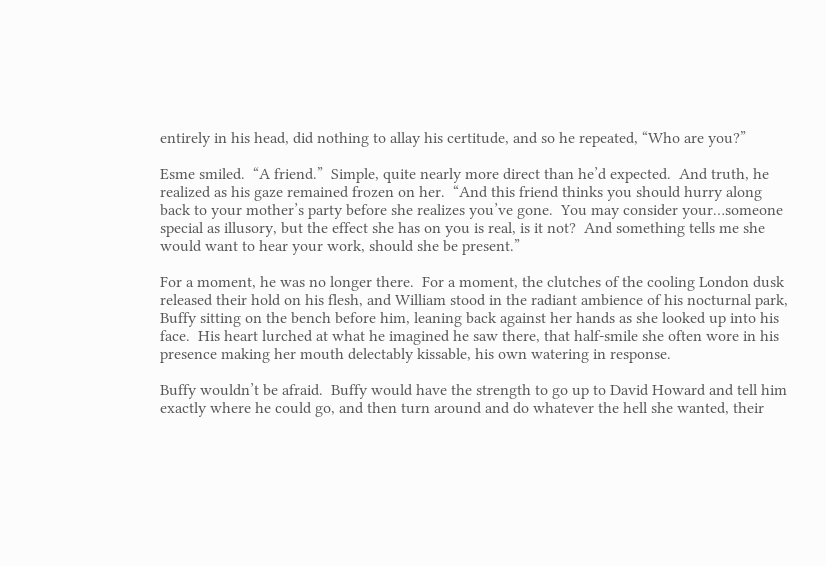entirely in his head, did nothing to allay his certitude, and so he repeated, “Who are you?”

Esme smiled.  “A friend.”  Simple, quite nearly more direct than he’d expected.  And truth, he realized as his gaze remained frozen on her.  “And this friend thinks you should hurry along back to your mother’s party before she realizes you’ve gone.  You may consider your…someone special as illusory, but the effect she has on you is real, is it not?  And something tells me she would want to hear your work, should she be present.”

For a moment, he was no longer there.  For a moment, the clutches of the cooling London dusk released their hold on his flesh, and William stood in the radiant ambience of his nocturnal park, Buffy sitting on the bench before him, leaning back against her hands as she looked up into his face.  His heart lurched at what he imagined he saw there, that half-smile she often wore in his presence making her mouth delectably kissable, his own watering in response.

Buffy wouldn’t be afraid.  Buffy would have the strength to go up to David Howard and tell him exactly where he could go, and then turn around and do whatever the hell she wanted, their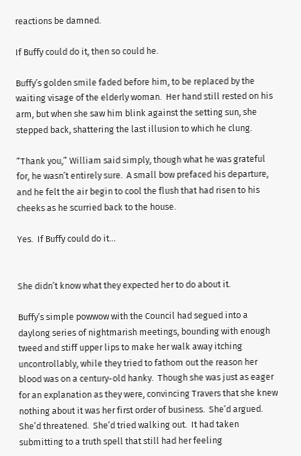reactions be damned.

If Buffy could do it, then so could he.

Buffy’s golden smile faded before him, to be replaced by the waiting visage of the elderly woman.  Her hand still rested on his arm, but when she saw him blink against the setting sun, she stepped back, shattering the last illusion to which he clung.

“Thank you,” William said simply, though what he was grateful for, he wasn’t entirely sure.  A small bow prefaced his departure, and he felt the air begin to cool the flush that had risen to his cheeks as he scurried back to the house.

Yes.  If Buffy could do it…


She didn’t know what they expected her to do about it.

Buffy’s simple powwow with the Council had segued into a daylong series of nightmarish meetings, bounding with enough tweed and stiff upper lips to make her walk away itching uncontrollably, while they tried to fathom out the reason her blood was on a century-old hanky.  Though she was just as eager for an explanation as they were, convincing Travers that she knew nothing about it was her first order of business.  She’d argued.  She’d threatened.  She’d tried walking out.  It had taken submitting to a truth spell that still had her feeling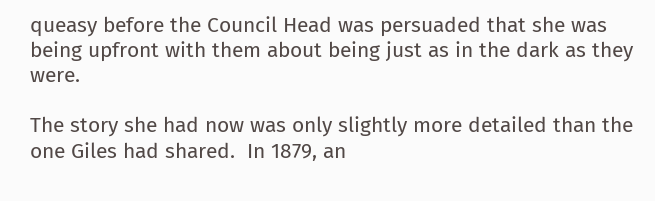queasy before the Council Head was persuaded that she was being upfront with them about being just as in the dark as they were.

The story she had now was only slightly more detailed than the one Giles had shared.  In 1879, an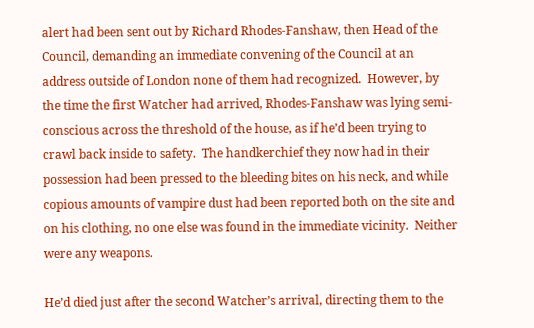alert had been sent out by Richard Rhodes-Fanshaw, then Head of the Council, demanding an immediate convening of the Council at an address outside of London none of them had recognized.  However, by the time the first Watcher had arrived, Rhodes-Fanshaw was lying semi-conscious across the threshold of the house, as if he’d been trying to crawl back inside to safety.  The handkerchief they now had in their possession had been pressed to the bleeding bites on his neck, and while copious amounts of vampire dust had been reported both on the site and on his clothing, no one else was found in the immediate vicinity.  Neither were any weapons.

He’d died just after the second Watcher’s arrival, directing them to the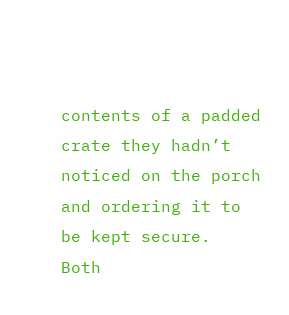contents of a padded crate they hadn’t noticed on the porch and ordering it to be kept secure.  Both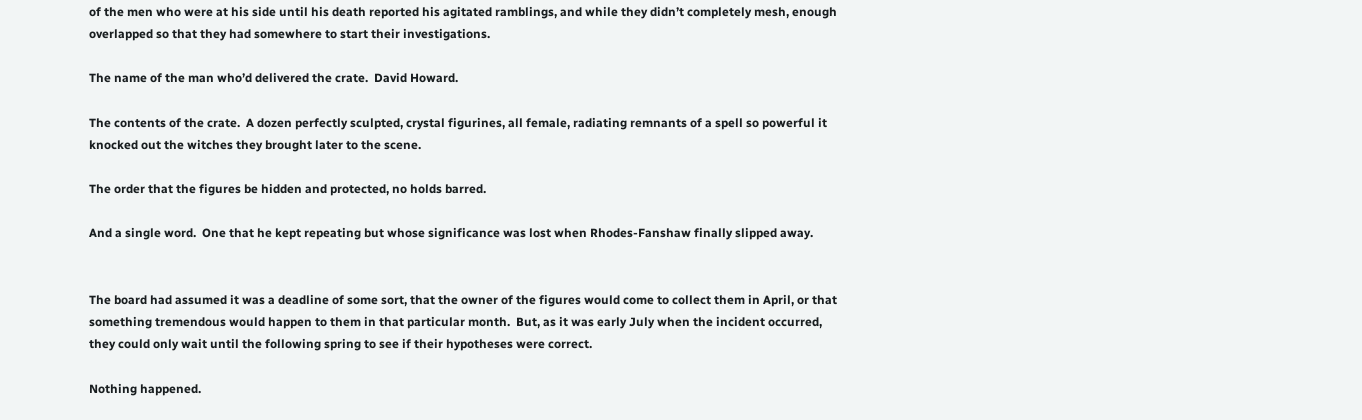of the men who were at his side until his death reported his agitated ramblings, and while they didn’t completely mesh, enough overlapped so that they had somewhere to start their investigations.

The name of the man who’d delivered the crate.  David Howard.

The contents of the crate.  A dozen perfectly sculpted, crystal figurines, all female, radiating remnants of a spell so powerful it knocked out the witches they brought later to the scene.

The order that the figures be hidden and protected, no holds barred.

And a single word.  One that he kept repeating but whose significance was lost when Rhodes-Fanshaw finally slipped away.


The board had assumed it was a deadline of some sort, that the owner of the figures would come to collect them in April, or that something tremendous would happen to them in that particular month.  But, as it was early July when the incident occurred, they could only wait until the following spring to see if their hypotheses were correct.

Nothing happened.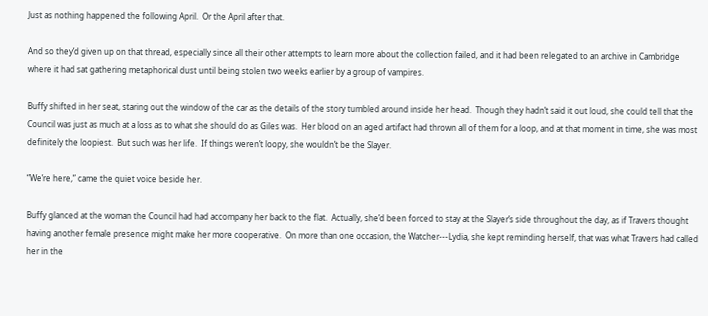Just as nothing happened the following April.  Or the April after that.

And so they’d given up on that thread, especially since all their other attempts to learn more about the collection failed, and it had been relegated to an archive in Cambridge where it had sat gathering metaphorical dust until being stolen two weeks earlier by a group of vampires.

Buffy shifted in her seat, staring out the window of the car as the details of the story tumbled around inside her head.  Though they hadn’t said it out loud, she could tell that the Council was just as much at a loss as to what she should do as Giles was.  Her blood on an aged artifact had thrown all of them for a loop, and at that moment in time, she was most definitely the loopiest.  But such was her life.  If things weren’t loopy, she wouldn’t be the Slayer.

“We’re here,” came the quiet voice beside her.

Buffy glanced at the woman the Council had had accompany her back to the flat.  Actually, she’d been forced to stay at the Slayer’s side throughout the day, as if Travers thought having another female presence might make her more cooperative.  On more than one occasion, the Watcher---Lydia, she kept reminding herself, that was what Travers had called her in the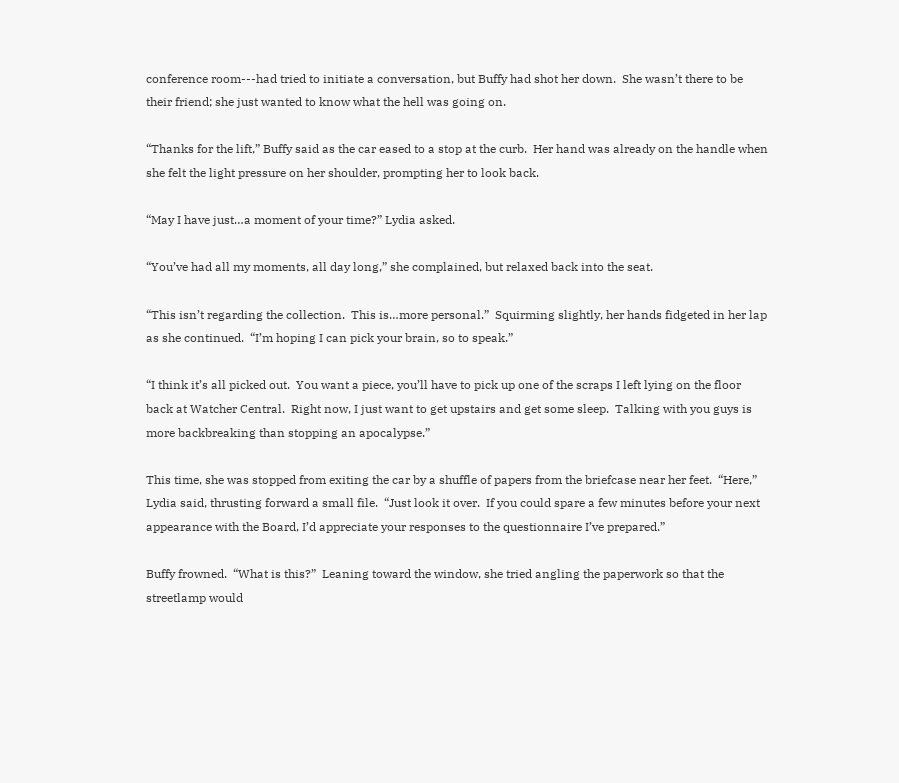conference room---had tried to initiate a conversation, but Buffy had shot her down.  She wasn’t there to be their friend; she just wanted to know what the hell was going on.

“Thanks for the lift,” Buffy said as the car eased to a stop at the curb.  Her hand was already on the handle when she felt the light pressure on her shoulder, prompting her to look back.

“May I have just…a moment of your time?” Lydia asked.

“You’ve had all my moments, all day long,” she complained, but relaxed back into the seat.

“This isn’t regarding the collection.  This is…more personal.”  Squirming slightly, her hands fidgeted in her lap as she continued.  “I’m hoping I can pick your brain, so to speak.”

“I think it’s all picked out.  You want a piece, you’ll have to pick up one of the scraps I left lying on the floor back at Watcher Central.  Right now, I just want to get upstairs and get some sleep.  Talking with you guys is more backbreaking than stopping an apocalypse.”

This time, she was stopped from exiting the car by a shuffle of papers from the briefcase near her feet.  “Here,” Lydia said, thrusting forward a small file.  “Just look it over.  If you could spare a few minutes before your next appearance with the Board, I’d appreciate your responses to the questionnaire I’ve prepared.”

Buffy frowned.  “What is this?”  Leaning toward the window, she tried angling the paperwork so that the streetlamp would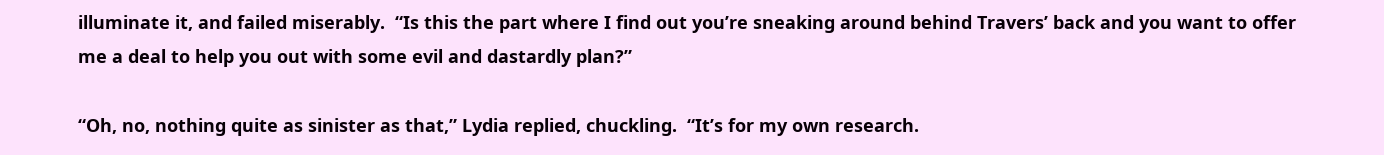illuminate it, and failed miserably.  “Is this the part where I find out you’re sneaking around behind Travers’ back and you want to offer me a deal to help you out with some evil and dastardly plan?”

“Oh, no, nothing quite as sinister as that,” Lydia replied, chuckling.  “It’s for my own research.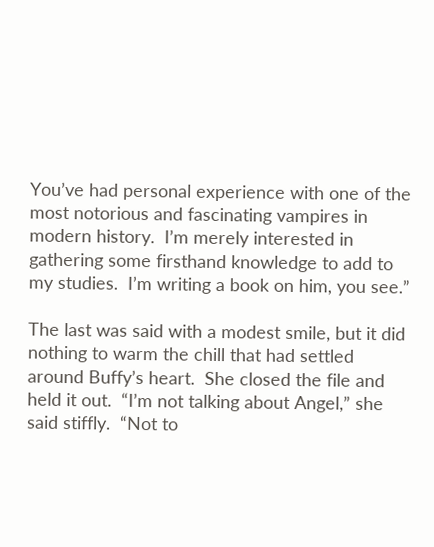You’ve had personal experience with one of the most notorious and fascinating vampires in modern history.  I’m merely interested in gathering some firsthand knowledge to add to my studies.  I’m writing a book on him, you see.”

The last was said with a modest smile, but it did nothing to warm the chill that had settled around Buffy’s heart.  She closed the file and held it out.  “I’m not talking about Angel,” she said stiffly.  “Not to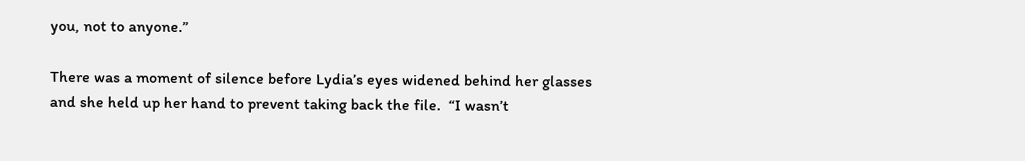you, not to anyone.”

There was a moment of silence before Lydia’s eyes widened behind her glasses and she held up her hand to prevent taking back the file.  “I wasn’t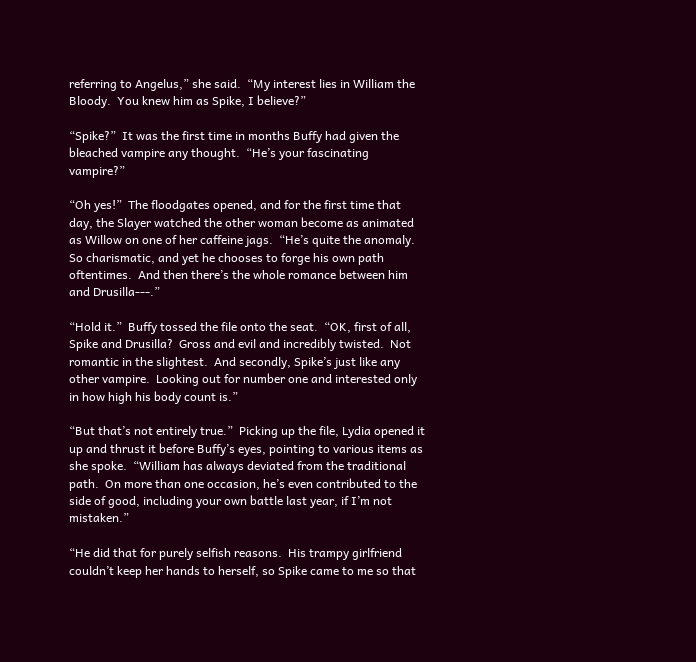referring to Angelus,” she said.  “My interest lies in William the Bloody.  You knew him as Spike, I believe?”

“Spike?”  It was the first time in months Buffy had given the bleached vampire any thought.  “He’s your fascinating vampire?”

“Oh yes!”  The floodgates opened, and for the first time that day, the Slayer watched the other woman become as animated as Willow on one of her caffeine jags.  “He’s quite the anomaly.  So charismatic, and yet he chooses to forge his own path oftentimes.  And then there’s the whole romance between him and Drusilla---.”

“Hold it.”  Buffy tossed the file onto the seat.  “OK, first of all, Spike and Drusilla?  Gross and evil and incredibly twisted.  Not romantic in the slightest.  And secondly, Spike’s just like any other vampire.  Looking out for number one and interested only in how high his body count is.”

“But that’s not entirely true.”  Picking up the file, Lydia opened it up and thrust it before Buffy’s eyes, pointing to various items as she spoke.  “William has always deviated from the traditional path.  On more than one occasion, he’s even contributed to the side of good, including your own battle last year, if I’m not mistaken.”

“He did that for purely selfish reasons.  His trampy girlfriend couldn’t keep her hands to herself, so Spike came to me so that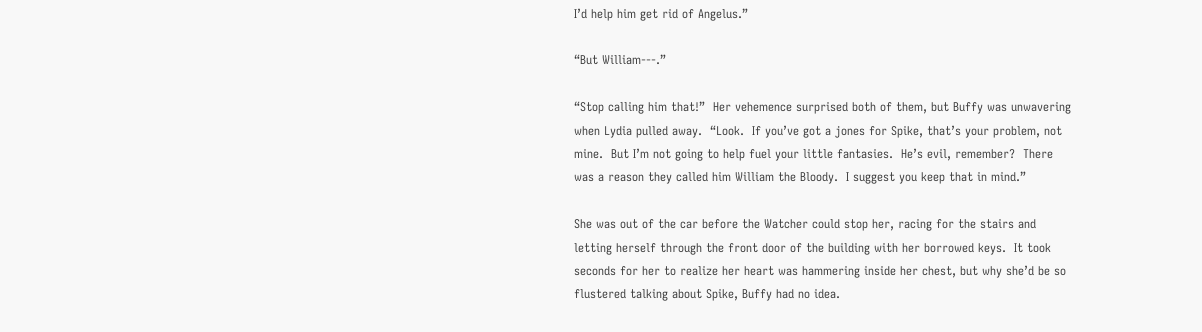I’d help him get rid of Angelus.”

“But William---.”

“Stop calling him that!”  Her vehemence surprised both of them, but Buffy was unwavering when Lydia pulled away.  “Look.  If you’ve got a jones for Spike, that’s your problem, not mine.  But I’m not going to help fuel your little fantasies.  He’s evil, remember?  There was a reason they called him William the Bloody.  I suggest you keep that in mind.”

She was out of the car before the Watcher could stop her, racing for the stairs and letting herself through the front door of the building with her borrowed keys.  It took seconds for her to realize her heart was hammering inside her chest, but why she’d be so flustered talking about Spike, Buffy had no idea.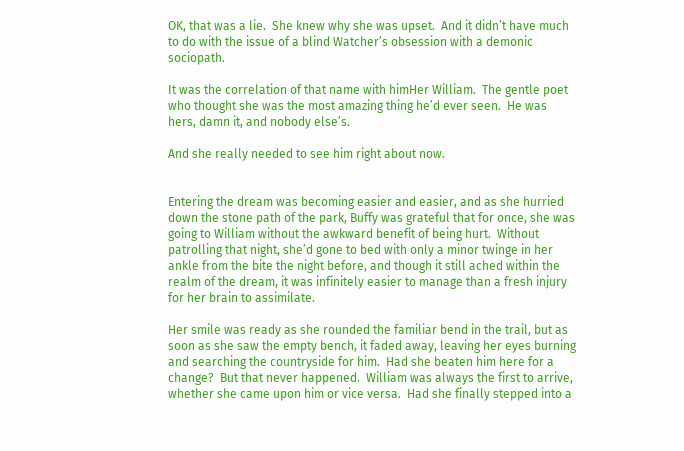OK, that was a lie.  She knew why she was upset.  And it didn’t have much to do with the issue of a blind Watcher’s obsession with a demonic sociopath.

It was the correlation of that name with himHer William.  The gentle poet who thought she was the most amazing thing he’d ever seen.  He was hers, damn it, and nobody else’s.

And she really needed to see him right about now.


Entering the dream was becoming easier and easier, and as she hurried down the stone path of the park, Buffy was grateful that for once, she was going to William without the awkward benefit of being hurt.  Without patrolling that night, she’d gone to bed with only a minor twinge in her ankle from the bite the night before, and though it still ached within the realm of the dream, it was infinitely easier to manage than a fresh injury for her brain to assimilate.

Her smile was ready as she rounded the familiar bend in the trail, but as soon as she saw the empty bench, it faded away, leaving her eyes burning and searching the countryside for him.  Had she beaten him here for a change?  But that never happened.  William was always the first to arrive, whether she came upon him or vice versa.  Had she finally stepped into a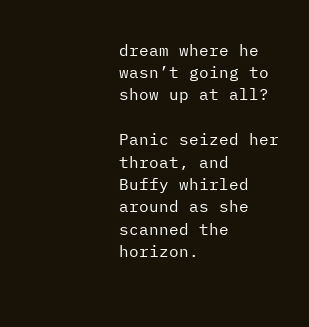dream where he wasn’t going to show up at all?

Panic seized her throat, and Buffy whirled around as she scanned the horizon.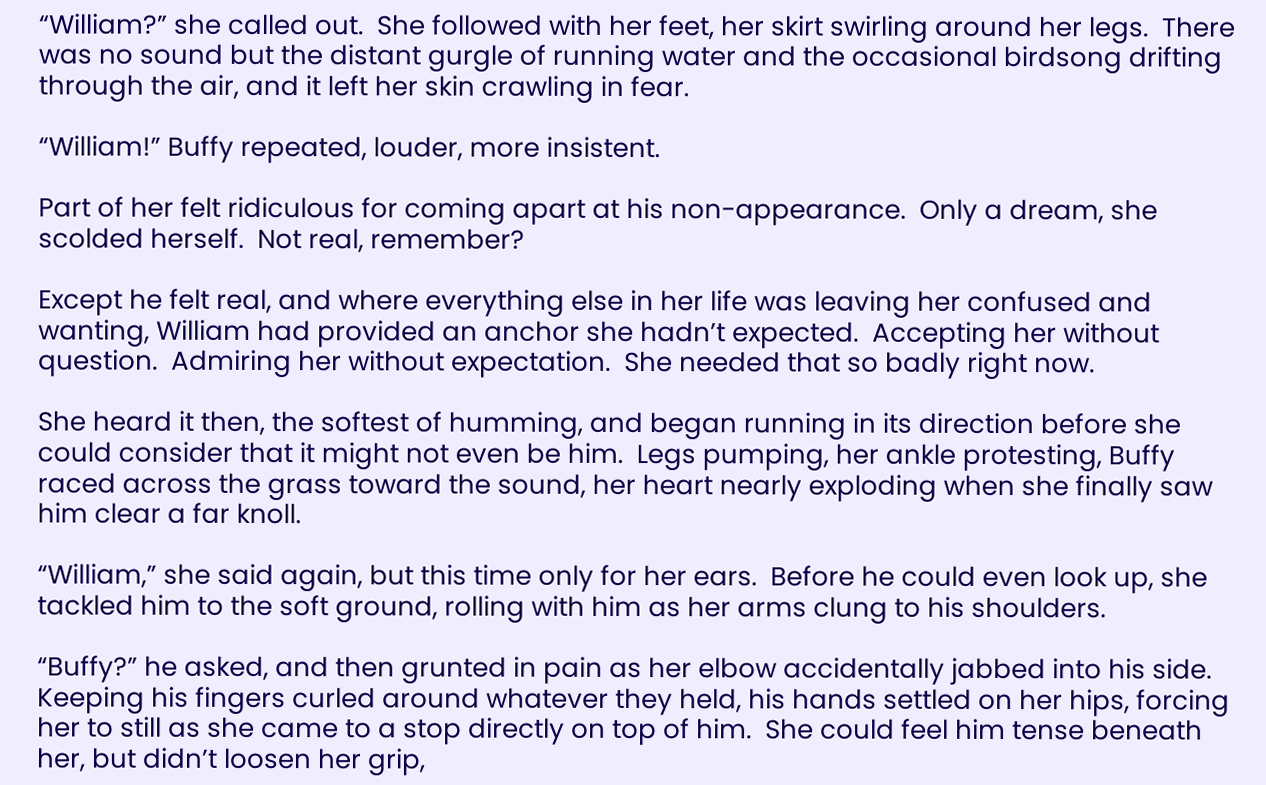“William?” she called out.  She followed with her feet, her skirt swirling around her legs.  There was no sound but the distant gurgle of running water and the occasional birdsong drifting through the air, and it left her skin crawling in fear.

“William!” Buffy repeated, louder, more insistent.

Part of her felt ridiculous for coming apart at his non-appearance.  Only a dream, she scolded herself.  Not real, remember?

Except he felt real, and where everything else in her life was leaving her confused and wanting, William had provided an anchor she hadn’t expected.  Accepting her without question.  Admiring her without expectation.  She needed that so badly right now.

She heard it then, the softest of humming, and began running in its direction before she could consider that it might not even be him.  Legs pumping, her ankle protesting, Buffy raced across the grass toward the sound, her heart nearly exploding when she finally saw him clear a far knoll.

“William,” she said again, but this time only for her ears.  Before he could even look up, she tackled him to the soft ground, rolling with him as her arms clung to his shoulders.

“Buffy?” he asked, and then grunted in pain as her elbow accidentally jabbed into his side.  Keeping his fingers curled around whatever they held, his hands settled on her hips, forcing her to still as she came to a stop directly on top of him.  She could feel him tense beneath her, but didn’t loosen her grip,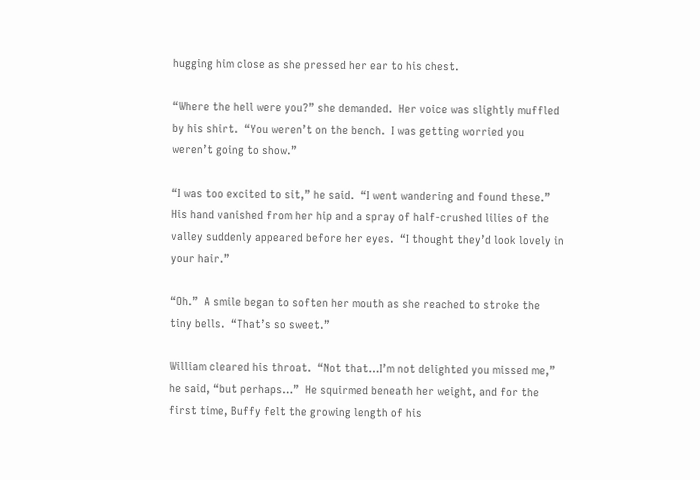hugging him close as she pressed her ear to his chest.

“Where the hell were you?” she demanded.  Her voice was slightly muffled by his shirt.  “You weren’t on the bench.  I was getting worried you weren’t going to show.”

“I was too excited to sit,” he said.  “I went wandering and found these.”  His hand vanished from her hip and a spray of half-crushed lilies of the valley suddenly appeared before her eyes.  “I thought they’d look lovely in your hair.”

“Oh.”  A smile began to soften her mouth as she reached to stroke the tiny bells.  “That’s so sweet.”

William cleared his throat.  “Not that…I’m not delighted you missed me,” he said, “but perhaps…”  He squirmed beneath her weight, and for the first time, Buffy felt the growing length of his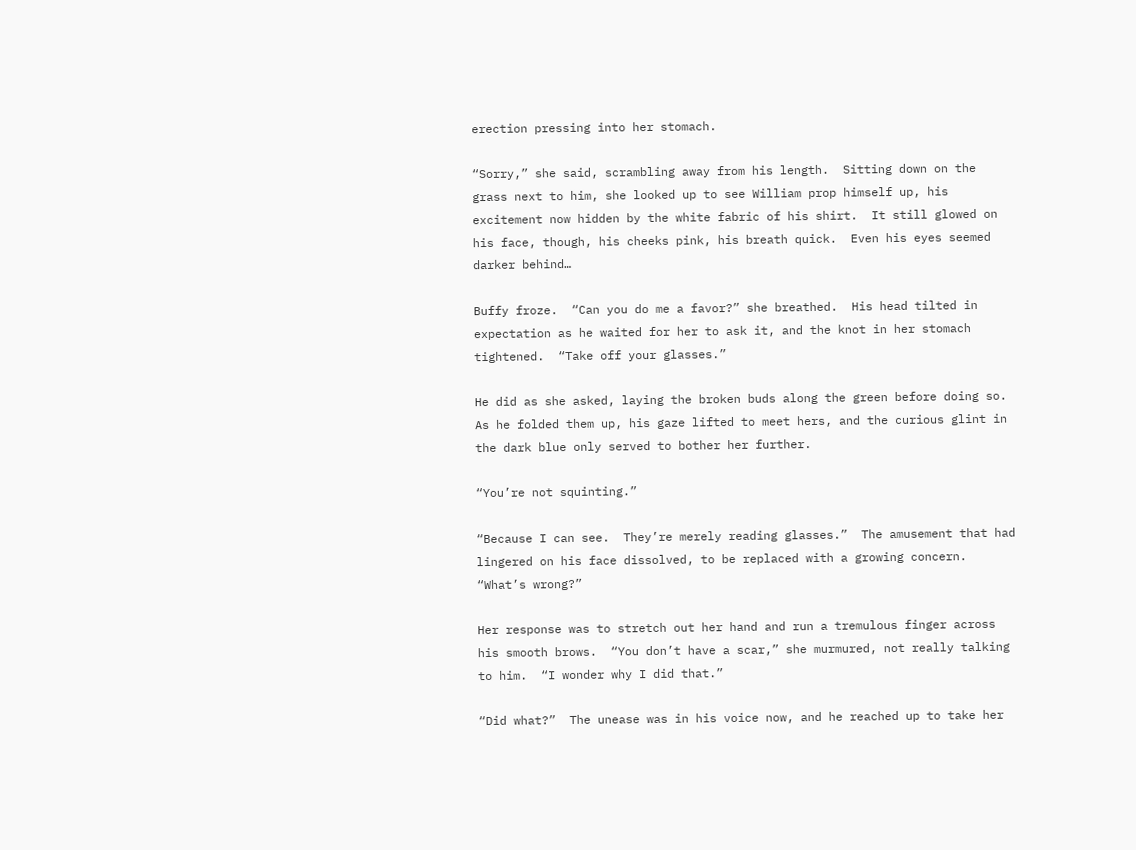erection pressing into her stomach.

“Sorry,” she said, scrambling away from his length.  Sitting down on the grass next to him, she looked up to see William prop himself up, his excitement now hidden by the white fabric of his shirt.  It still glowed on his face, though, his cheeks pink, his breath quick.  Even his eyes seemed darker behind…

Buffy froze.  “Can you do me a favor?” she breathed.  His head tilted in expectation as he waited for her to ask it, and the knot in her stomach tightened.  “Take off your glasses.”

He did as she asked, laying the broken buds along the green before doing so.  As he folded them up, his gaze lifted to meet hers, and the curious glint in the dark blue only served to bother her further.

“You’re not squinting.”

“Because I can see.  They’re merely reading glasses.”  The amusement that had lingered on his face dissolved, to be replaced with a growing concern.  “What’s wrong?”

Her response was to stretch out her hand and run a tremulous finger across his smooth brows.  “You don’t have a scar,” she murmured, not really talking to him.  “I wonder why I did that.”

“Did what?”  The unease was in his voice now, and he reached up to take her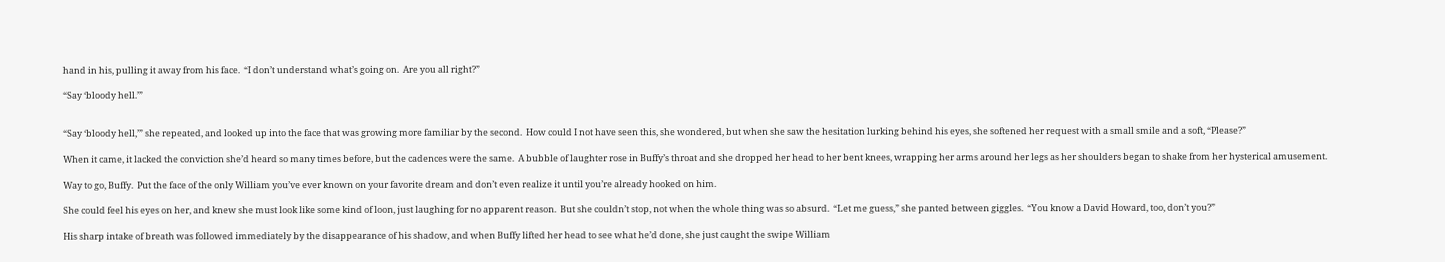hand in his, pulling it away from his face.  “I don’t understand what’s going on.  Are you all right?”

“Say ‘bloody hell.’”


“Say ‘bloody hell,’” she repeated, and looked up into the face that was growing more familiar by the second.  How could I not have seen this, she wondered, but when she saw the hesitation lurking behind his eyes, she softened her request with a small smile and a soft, “Please?”

When it came, it lacked the conviction she’d heard so many times before, but the cadences were the same.  A bubble of laughter rose in Buffy’s throat and she dropped her head to her bent knees, wrapping her arms around her legs as her shoulders began to shake from her hysterical amusement.

Way to go, Buffy.  Put the face of the only William you’ve ever known on your favorite dream and don’t even realize it until you’re already hooked on him.

She could feel his eyes on her, and knew she must look like some kind of loon, just laughing for no apparent reason.  But she couldn’t stop, not when the whole thing was so absurd.  “Let me guess,” she panted between giggles.  “You know a David Howard, too, don’t you?”

His sharp intake of breath was followed immediately by the disappearance of his shadow, and when Buffy lifted her head to see what he’d done, she just caught the swipe William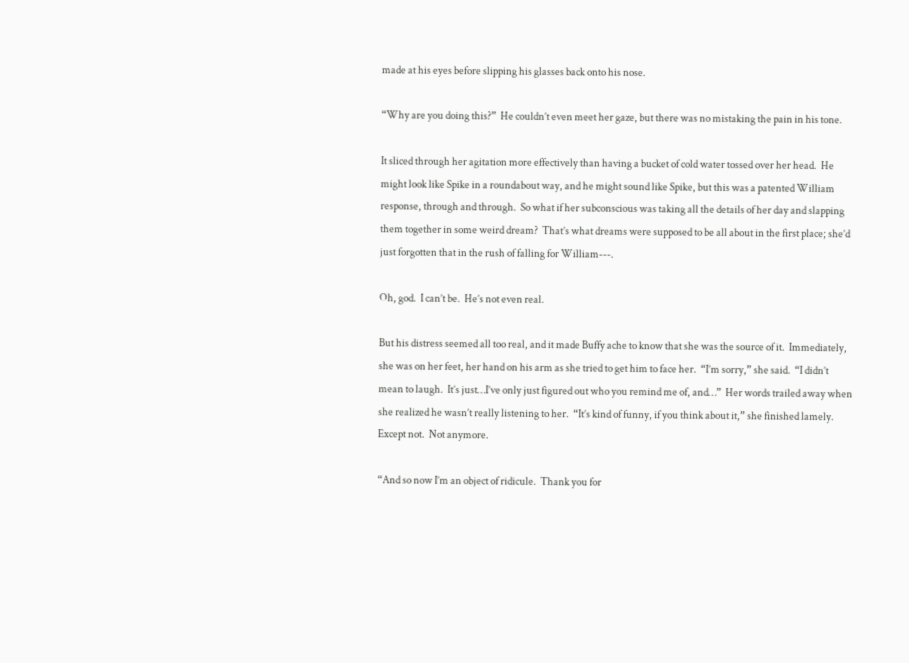made at his eyes before slipping his glasses back onto his nose.

“Why are you doing this?”  He couldn’t even meet her gaze, but there was no mistaking the pain in his tone.

It sliced through her agitation more effectively than having a bucket of cold water tossed over her head.  He might look like Spike in a roundabout way, and he might sound like Spike, but this was a patented William response, through and through.  So what if her subconscious was taking all the details of her day and slapping them together in some weird dream?  That’s what dreams were supposed to be all about in the first place; she’d just forgotten that in the rush of falling for William---.

Oh, god.  I can’t be.  He’s not even real.

But his distress seemed all too real, and it made Buffy ache to know that she was the source of it.  Immediately, she was on her feet, her hand on his arm as she tried to get him to face her.  “I’m sorry,” she said.  “I didn’t mean to laugh.  It’s just…I’ve only just figured out who you remind me of, and…”  Her words trailed away when she realized he wasn’t really listening to her.  “It’s kind of funny, if you think about it,” she finished lamely.  Except not.  Not anymore.

“And so now I’m an object of ridicule.  Thank you for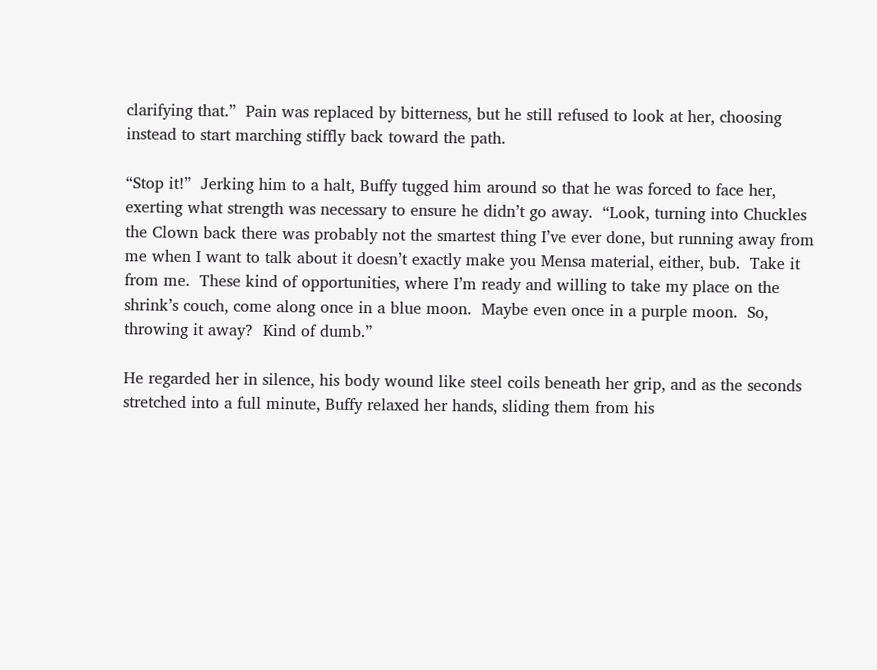clarifying that.”  Pain was replaced by bitterness, but he still refused to look at her, choosing instead to start marching stiffly back toward the path.

“Stop it!”  Jerking him to a halt, Buffy tugged him around so that he was forced to face her, exerting what strength was necessary to ensure he didn’t go away.  “Look, turning into Chuckles the Clown back there was probably not the smartest thing I’ve ever done, but running away from me when I want to talk about it doesn’t exactly make you Mensa material, either, bub.  Take it from me.  These kind of opportunities, where I’m ready and willing to take my place on the shrink’s couch, come along once in a blue moon.  Maybe even once in a purple moon.  So, throwing it away?  Kind of dumb.”

He regarded her in silence, his body wound like steel coils beneath her grip, and as the seconds stretched into a full minute, Buffy relaxed her hands, sliding them from his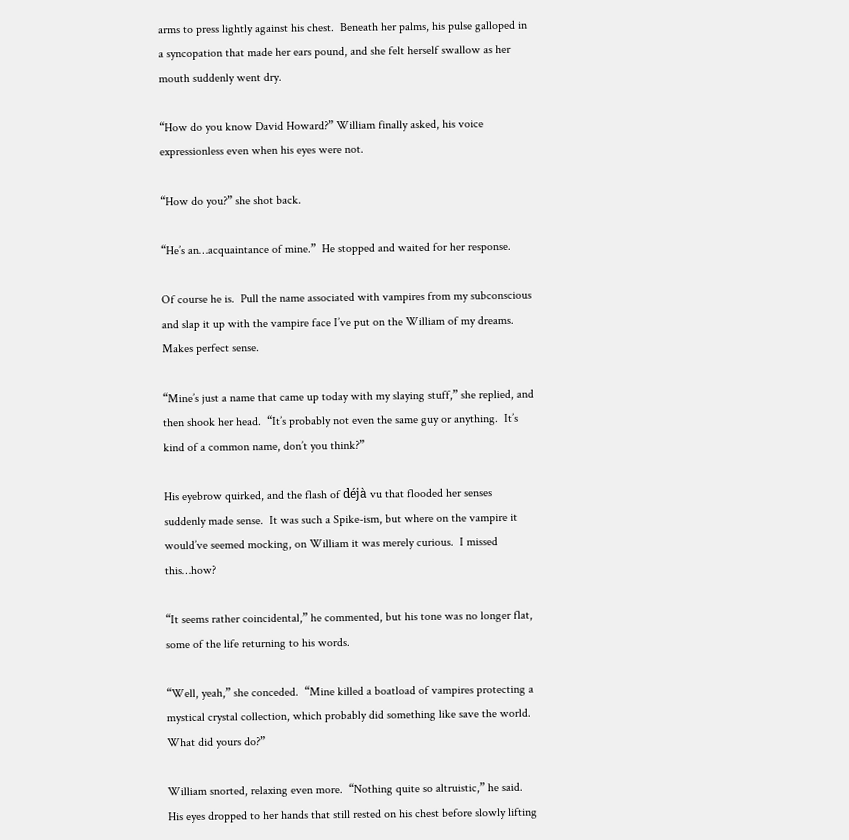arms to press lightly against his chest.  Beneath her palms, his pulse galloped in a syncopation that made her ears pound, and she felt herself swallow as her mouth suddenly went dry.

“How do you know David Howard?” William finally asked, his voice expressionless even when his eyes were not.

“How do you?” she shot back.

“He’s an…acquaintance of mine.”  He stopped and waited for her response.

Of course he is.  Pull the name associated with vampires from my subconscious and slap it up with the vampire face I’ve put on the William of my dreams.  Makes perfect sense.

“Mine’s just a name that came up today with my slaying stuff,” she replied, and then shook her head.  “It’s probably not even the same guy or anything.  It’s kind of a common name, don’t you think?”

His eyebrow quirked, and the flash of déjà vu that flooded her senses suddenly made sense.  It was such a Spike-ism, but where on the vampire it would’ve seemed mocking, on William it was merely curious.  I missed this…how?

“It seems rather coincidental,” he commented, but his tone was no longer flat, some of the life returning to his words.

“Well, yeah,” she conceded.  “Mine killed a boatload of vampires protecting a mystical crystal collection, which probably did something like save the world.  What did yours do?”

William snorted, relaxing even more.  “Nothing quite so altruistic,” he said.  His eyes dropped to her hands that still rested on his chest before slowly lifting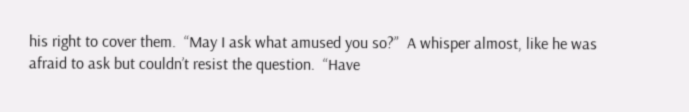his right to cover them.  “May I ask what amused you so?”  A whisper almost, like he was afraid to ask but couldn’t resist the question.  “Have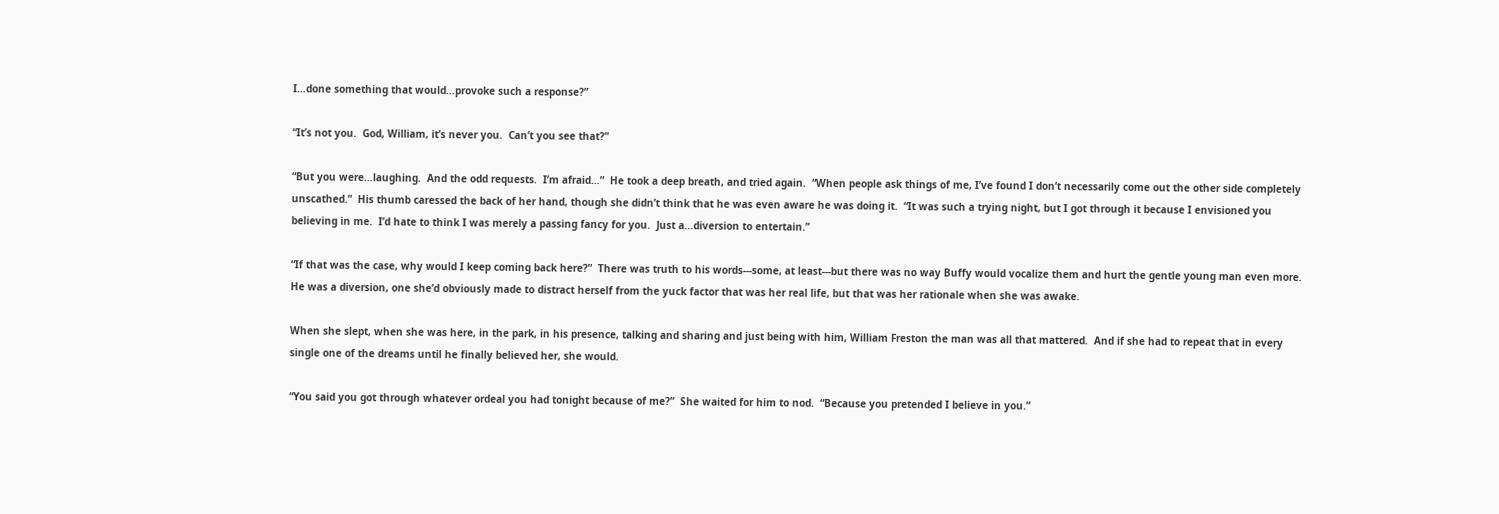I…done something that would…provoke such a response?”

“It’s not you.  God, William, it’s never you.  Can’t you see that?”

“But you were…laughing.  And the odd requests.  I’m afraid…”  He took a deep breath, and tried again.  “When people ask things of me, I’ve found I don’t necessarily come out the other side completely unscathed.”  His thumb caressed the back of her hand, though she didn’t think that he was even aware he was doing it.  “It was such a trying night, but I got through it because I envisioned you believing in me.  I’d hate to think I was merely a passing fancy for you.  Just a…diversion to entertain.”

“If that was the case, why would I keep coming back here?”  There was truth to his words---some, at least---but there was no way Buffy would vocalize them and hurt the gentle young man even more.  He was a diversion, one she’d obviously made to distract herself from the yuck factor that was her real life, but that was her rationale when she was awake.

When she slept, when she was here, in the park, in his presence, talking and sharing and just being with him, William Freston the man was all that mattered.  And if she had to repeat that in every single one of the dreams until he finally believed her, she would.

“You said you got through whatever ordeal you had tonight because of me?”  She waited for him to nod.  “Because you pretended I believe in you.”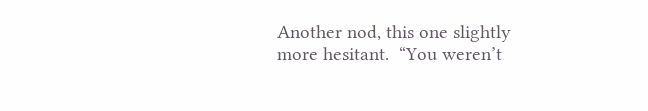Another nod, this one slightly more hesitant.  “You weren’t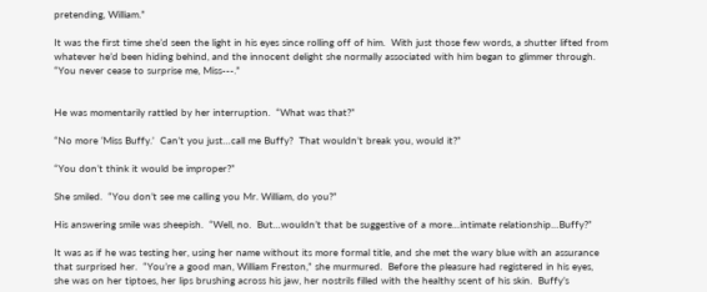pretending, William.”

It was the first time she’d seen the light in his eyes since rolling off of him.  With just those few words, a shutter lifted from whatever he’d been hiding behind, and the innocent delight she normally associated with him began to glimmer through.  “You never cease to surprise me, Miss---.”


He was momentarily rattled by her interruption.  “What was that?”

“No more ‘Miss Buffy.’  Can’t you just…call me Buffy?  That wouldn’t break you, would it?”

“You don’t think it would be improper?”

She smiled.  “You don’t see me calling you Mr. William, do you?”

His answering smile was sheepish.  “Well, no.  But…wouldn’t that be suggestive of a more…intimate relationship…Buffy?”

It was as if he was testing her, using her name without its more formal title, and she met the wary blue with an assurance that surprised her.  “You’re a good man, William Freston,” she murmured.  Before the pleasure had registered in his eyes, she was on her tiptoes, her lips brushing across his jaw, her nostrils filled with the healthy scent of his skin.  Buffy’s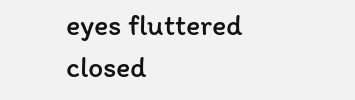eyes fluttered closed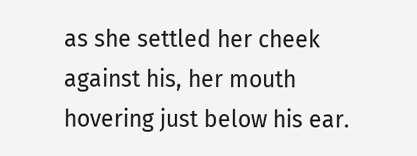as she settled her cheek against his, her mouth hovering just below his ear.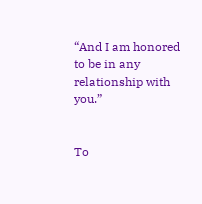“And I am honored to be in any relationship with you.”


To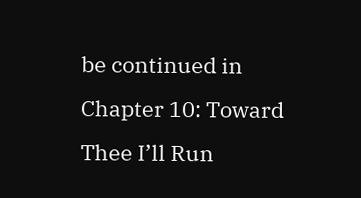be continued in Chapter 10: Toward Thee I’ll Run